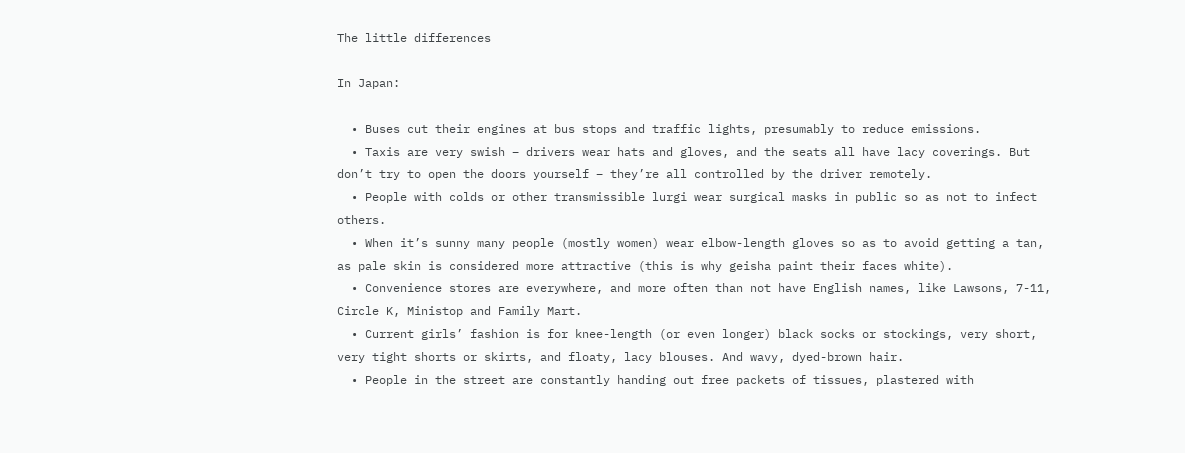The little differences

In Japan:

  • Buses cut their engines at bus stops and traffic lights, presumably to reduce emissions.
  • Taxis are very swish – drivers wear hats and gloves, and the seats all have lacy coverings. But don’t try to open the doors yourself – they’re all controlled by the driver remotely.
  • People with colds or other transmissible lurgi wear surgical masks in public so as not to infect others.
  • When it’s sunny many people (mostly women) wear elbow-length gloves so as to avoid getting a tan, as pale skin is considered more attractive (this is why geisha paint their faces white).
  • Convenience stores are everywhere, and more often than not have English names, like Lawsons, 7-11, Circle K, Ministop and Family Mart.
  • Current girls’ fashion is for knee-length (or even longer) black socks or stockings, very short, very tight shorts or skirts, and floaty, lacy blouses. And wavy, dyed-brown hair.
  • People in the street are constantly handing out free packets of tissues, plastered with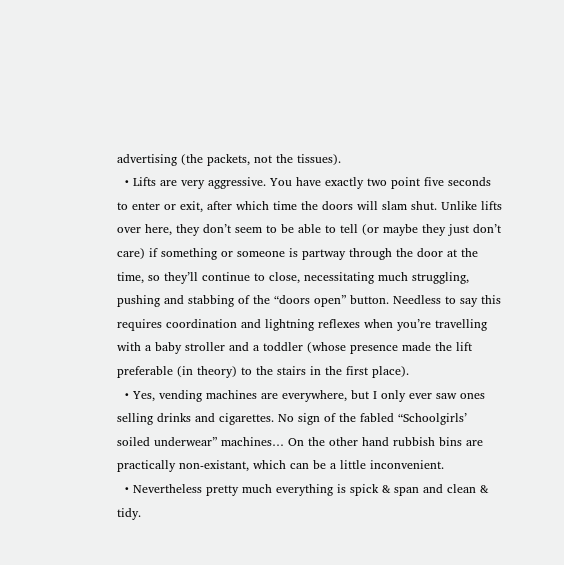advertising (the packets, not the tissues).
  • Lifts are very aggressive. You have exactly two point five seconds to enter or exit, after which time the doors will slam shut. Unlike lifts over here, they don’t seem to be able to tell (or maybe they just don’t care) if something or someone is partway through the door at the time, so they’ll continue to close, necessitating much struggling, pushing and stabbing of the “doors open” button. Needless to say this requires coordination and lightning reflexes when you’re travelling with a baby stroller and a toddler (whose presence made the lift preferable (in theory) to the stairs in the first place).
  • Yes, vending machines are everywhere, but I only ever saw ones selling drinks and cigarettes. No sign of the fabled “Schoolgirls’ soiled underwear” machines… On the other hand rubbish bins are practically non-existant, which can be a little inconvenient.
  • Nevertheless pretty much everything is spick & span and clean & tidy.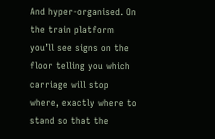And hyper-organised. On the train platform you’ll see signs on the floor telling you which carriage will stop where, exactly where to stand so that the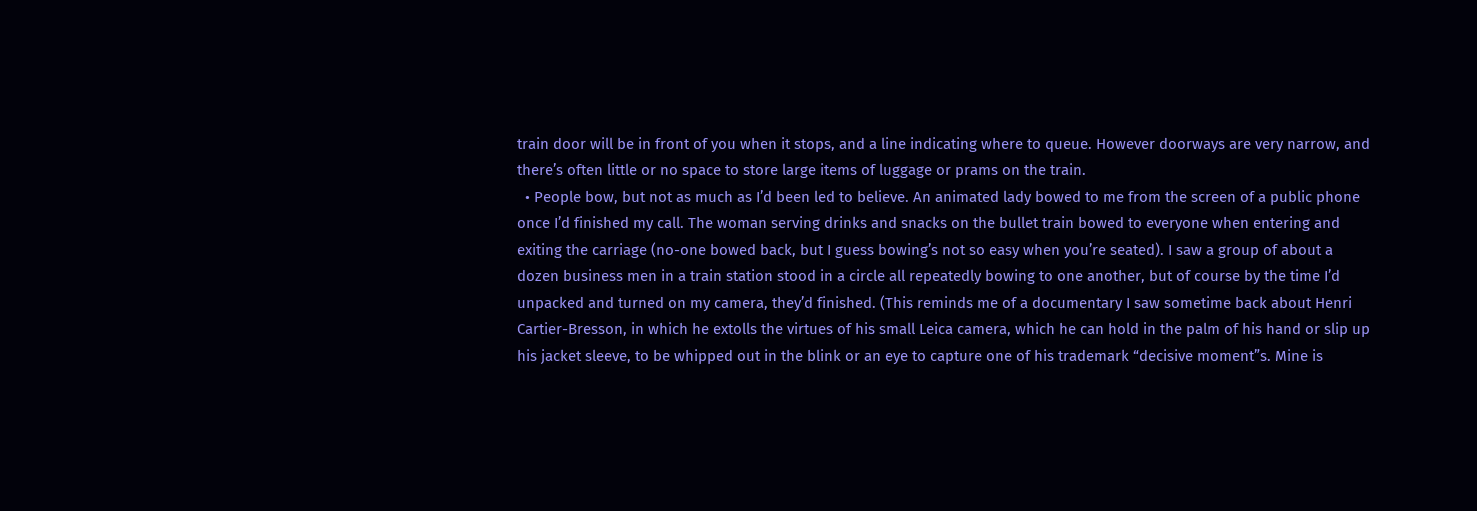train door will be in front of you when it stops, and a line indicating where to queue. However doorways are very narrow, and there’s often little or no space to store large items of luggage or prams on the train.
  • People bow, but not as much as I’d been led to believe. An animated lady bowed to me from the screen of a public phone once I’d finished my call. The woman serving drinks and snacks on the bullet train bowed to everyone when entering and exiting the carriage (no-one bowed back, but I guess bowing’s not so easy when you’re seated). I saw a group of about a dozen business men in a train station stood in a circle all repeatedly bowing to one another, but of course by the time I’d unpacked and turned on my camera, they’d finished. (This reminds me of a documentary I saw sometime back about Henri Cartier-Bresson, in which he extolls the virtues of his small Leica camera, which he can hold in the palm of his hand or slip up his jacket sleeve, to be whipped out in the blink or an eye to capture one of his trademark “decisive moment”s. Mine is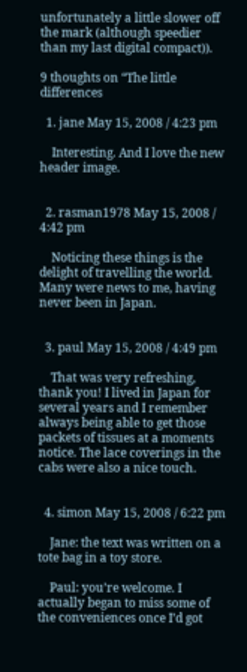unfortunately a little slower off the mark (although speedier than my last digital compact)).

9 thoughts on “The little differences

  1. jane May 15, 2008 / 4:23 pm

    Interesting. And I love the new header image.


  2. rasman1978 May 15, 2008 / 4:42 pm

    Noticing these things is the delight of travelling the world. Many were news to me, having never been in Japan.


  3. paul May 15, 2008 / 4:49 pm

    That was very refreshing, thank you! I lived in Japan for several years and I remember always being able to get those packets of tissues at a moments notice. The lace coverings in the cabs were also a nice touch.


  4. simon May 15, 2008 / 6:22 pm

    Jane: the text was written on a tote bag in a toy store.

    Paul: you’re welcome. I actually began to miss some of the conveniences once I’d got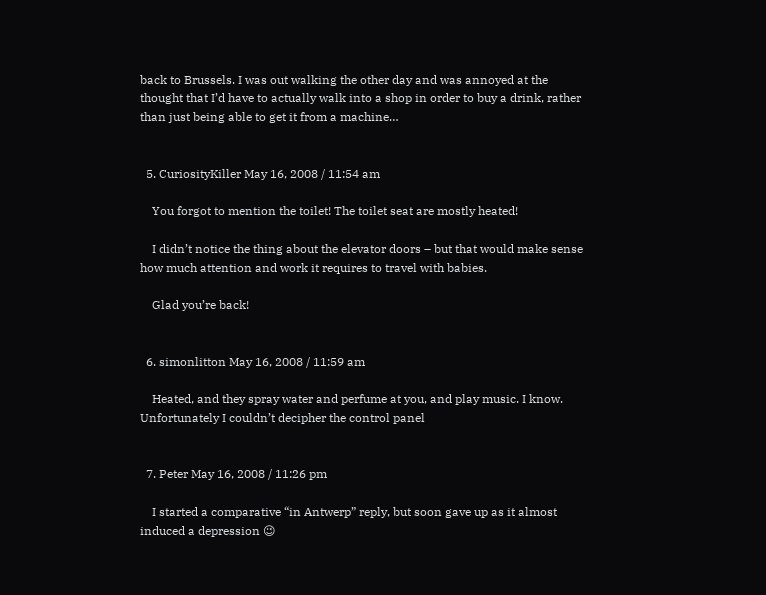back to Brussels. I was out walking the other day and was annoyed at the thought that I’d have to actually walk into a shop in order to buy a drink, rather than just being able to get it from a machine…


  5. CuriosityKiller May 16, 2008 / 11:54 am

    You forgot to mention the toilet! The toilet seat are mostly heated!

    I didn’t notice the thing about the elevator doors – but that would make sense how much attention and work it requires to travel with babies.

    Glad you’re back!


  6. simonlitton May 16, 2008 / 11:59 am

    Heated, and they spray water and perfume at you, and play music. I know. Unfortunately I couldn’t decipher the control panel


  7. Peter May 16, 2008 / 11:26 pm

    I started a comparative “in Antwerp” reply, but soon gave up as it almost induced a depression 😉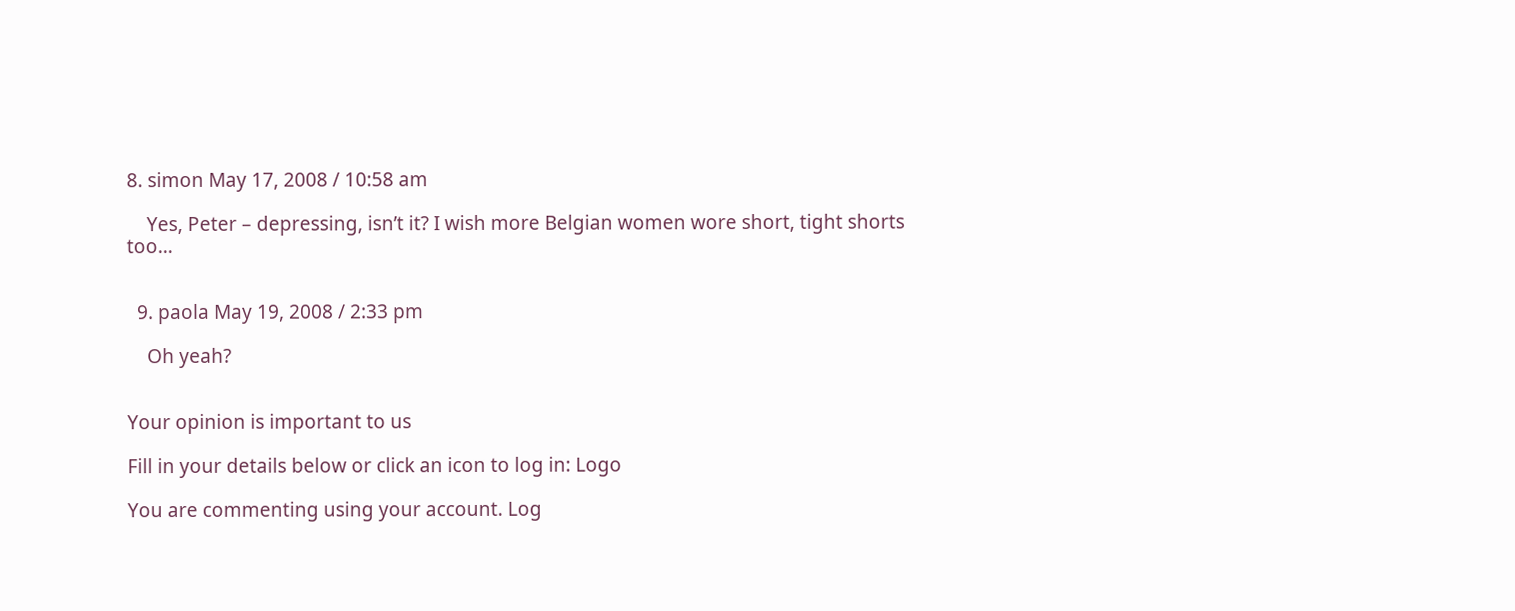8. simon May 17, 2008 / 10:58 am

    Yes, Peter – depressing, isn’t it? I wish more Belgian women wore short, tight shorts too…


  9. paola May 19, 2008 / 2:33 pm

    Oh yeah?


Your opinion is important to us

Fill in your details below or click an icon to log in: Logo

You are commenting using your account. Log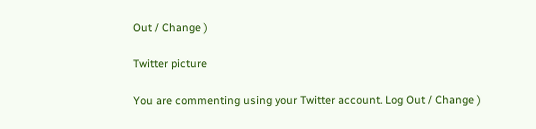Out / Change )

Twitter picture

You are commenting using your Twitter account. Log Out / Change )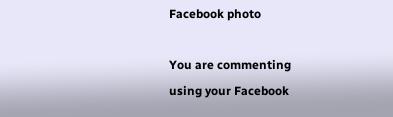Facebook photo

You are commenting using your Facebook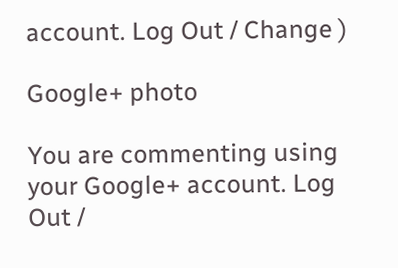account. Log Out / Change )

Google+ photo

You are commenting using your Google+ account. Log Out /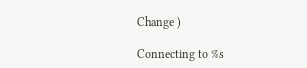Change )

Connecting to %s